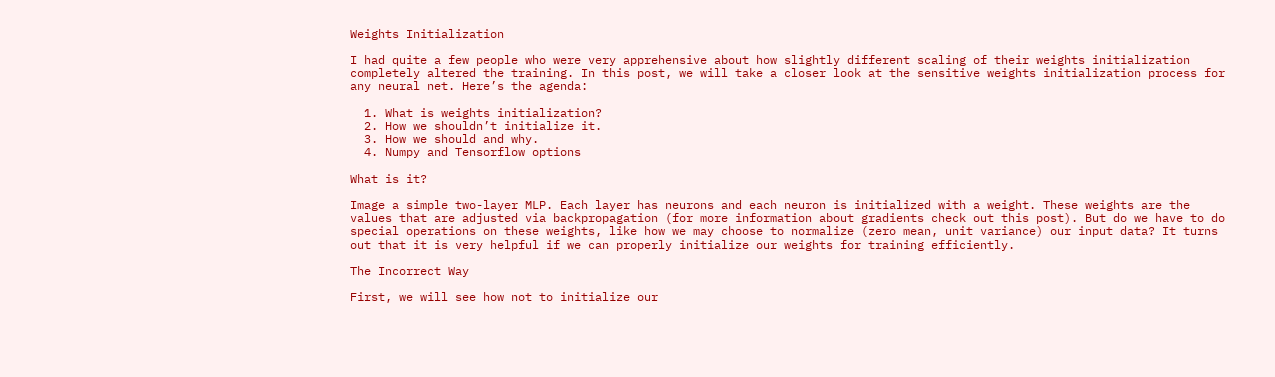Weights Initialization

I had quite a few people who were very apprehensive about how slightly different scaling of their weights initialization completely altered the training. In this post, we will take a closer look at the sensitive weights initialization process for any neural net. Here’s the agenda:

  1. What is weights initialization?
  2. How we shouldn’t initialize it.
  3. How we should and why.
  4. Numpy and Tensorflow options

What is it?

Image a simple two-layer MLP. Each layer has neurons and each neuron is initialized with a weight. These weights are the values that are adjusted via backpropagation (for more information about gradients check out this post). But do we have to do special operations on these weights, like how we may choose to normalize (zero mean, unit variance) our input data? It turns out that it is very helpful if we can properly initialize our weights for training efficiently.

The Incorrect Way

First, we will see how not to initialize our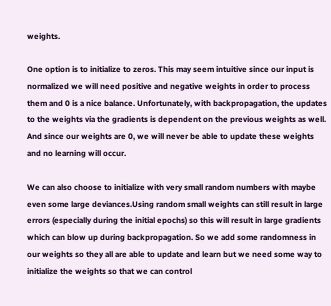weights.

One option is to initialize to zeros. This may seem intuitive since our input is normalized we will need positive and negative weights in order to process them and 0 is a nice balance. Unfortunately, with backpropagation, the updates to the weights via the gradients is dependent on the previous weights as well. And since our weights are 0, we will never be able to update these weights and no learning will occur.

We can also choose to initialize with very small random numbers with maybe even some large deviances.Using random small weights can still result in large errors (especially during the initial epochs) so this will result in large gradients which can blow up during backpropagation. So we add some randomness in our weights so they all are able to update and learn but we need some way to initialize the weights so that we can control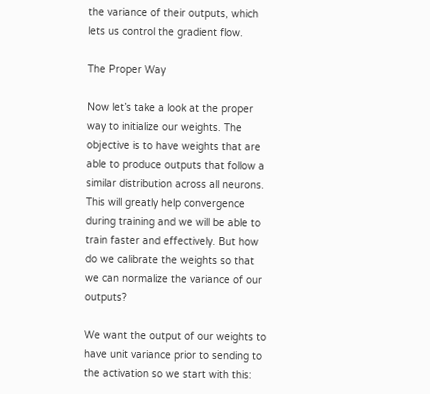the variance of their outputs, which lets us control the gradient flow.

The Proper Way

Now let’s take a look at the proper way to initialize our weights. The objective is to have weights that are able to produce outputs that follow a similar distribution across all neurons. This will greatly help convergence during training and we will be able to train faster and effectively. But how do we calibrate the weights so that we can normalize the variance of our outputs?

We want the output of our weights to have unit variance prior to sending to the activation so we start with this: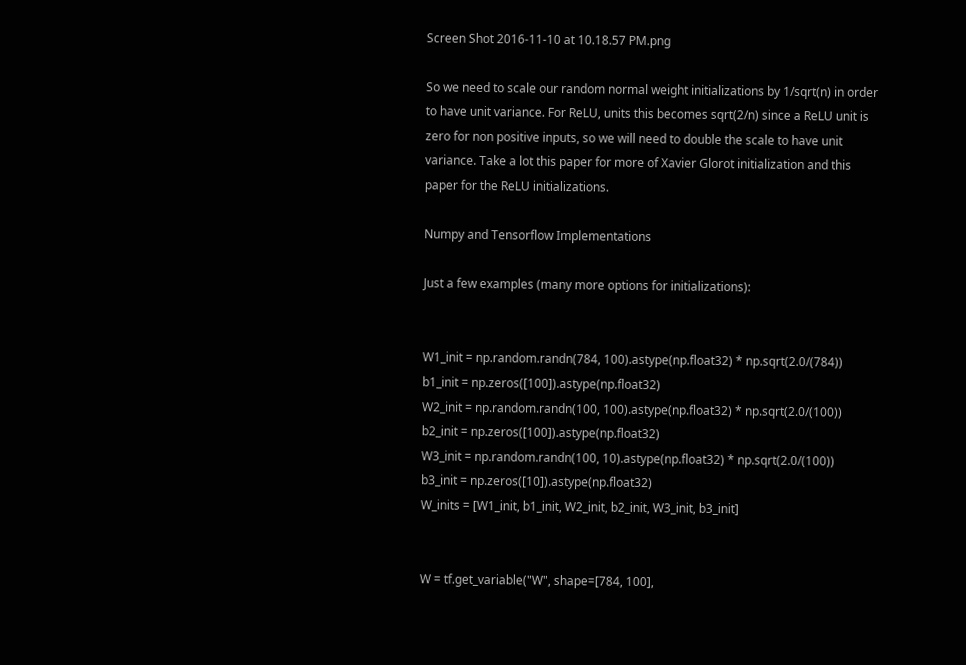Screen Shot 2016-11-10 at 10.18.57 PM.png

So we need to scale our random normal weight initializations by 1/sqrt(n) in order to have unit variance. For ReLU, units this becomes sqrt(2/n) since a ReLU unit is zero for non positive inputs, so we will need to double the scale to have unit variance. Take a lot this paper for more of Xavier Glorot initialization and this paper for the ReLU initializations.

Numpy and Tensorflow Implementations

Just a few examples (many more options for initializations):


W1_init = np.random.randn(784, 100).astype(np.float32) * np.sqrt(2.0/(784))
b1_init = np.zeros([100]).astype(np.float32)
W2_init = np.random.randn(100, 100).astype(np.float32) * np.sqrt(2.0/(100))
b2_init = np.zeros([100]).astype(np.float32)
W3_init = np.random.randn(100, 10).astype(np.float32) * np.sqrt(2.0/(100))
b3_init = np.zeros([10]).astype(np.float32)
W_inits = [W1_init, b1_init, W2_init, b2_init, W3_init, b3_init]


W = tf.get_variable("W", shape=[784, 100],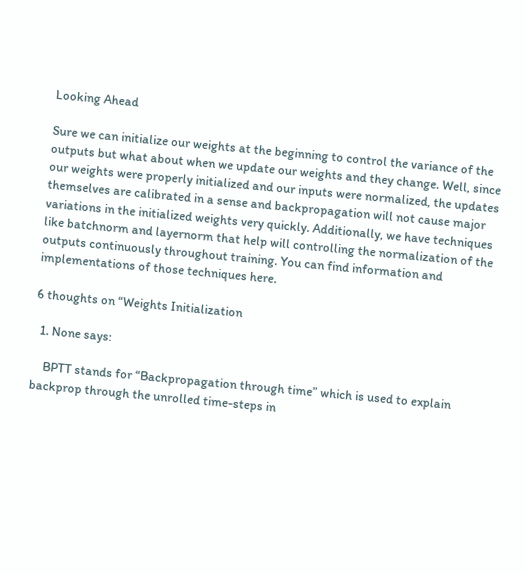Looking Ahead

Sure we can initialize our weights at the beginning to control the variance of the outputs but what about when we update our weights and they change. Well, since our weights were properly initialized and our inputs were normalized, the updates themselves are calibrated in a sense and backpropagation will not cause major variations in the initialized weights very quickly. Additionally, we have techniques like batchnorm and layernorm that help will controlling the normalization of the outputs continuously throughout training. You can find information and implementations of those techniques here.

6 thoughts on “Weights Initialization

  1. None says:

    BPTT stands for “Backpropagation through time” which is used to explain backprop through the unrolled time-steps in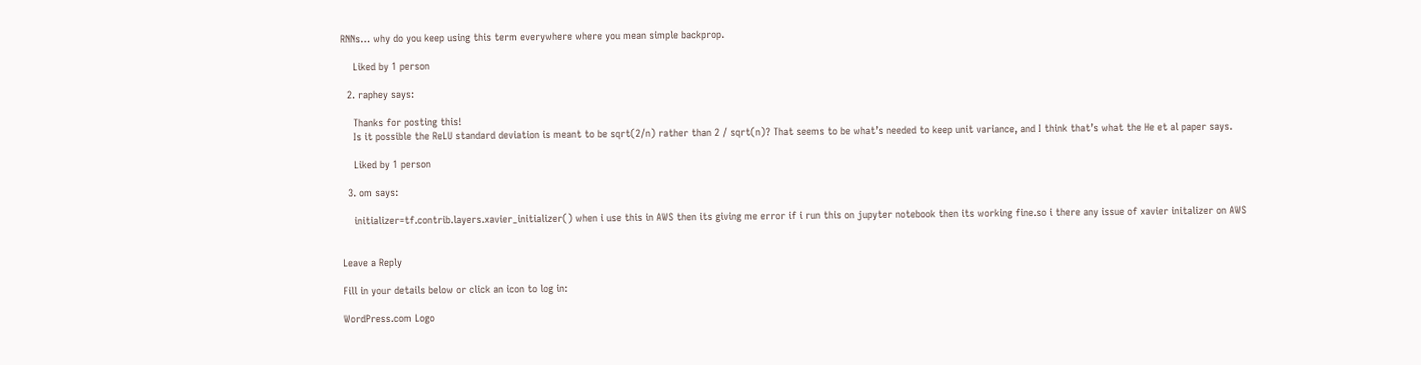RNNs… why do you keep using this term everywhere where you mean simple backprop.

    Liked by 1 person

  2. raphey says:

    Thanks for posting this!
    Is it possible the ReLU standard deviation is meant to be sqrt(2/n) rather than 2 / sqrt(n)? That seems to be what’s needed to keep unit variance, and I think that’s what the He et al paper says.

    Liked by 1 person

  3. om says:

    initializer=tf.contrib.layers.xavier_initializer() when i use this in AWS then its giving me error if i run this on jupyter notebook then its working fine.so i there any issue of xavier initalizer on AWS


Leave a Reply

Fill in your details below or click an icon to log in:

WordPress.com Logo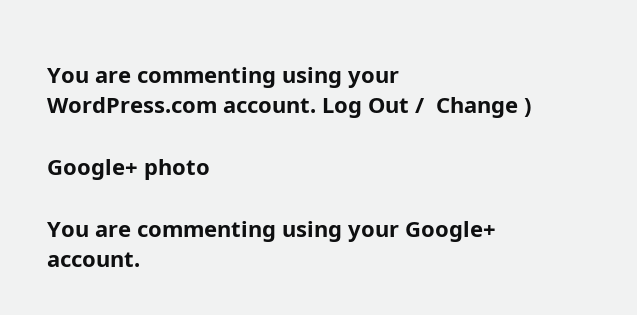You are commenting using your WordPress.com account. Log Out /  Change )

Google+ photo

You are commenting using your Google+ account.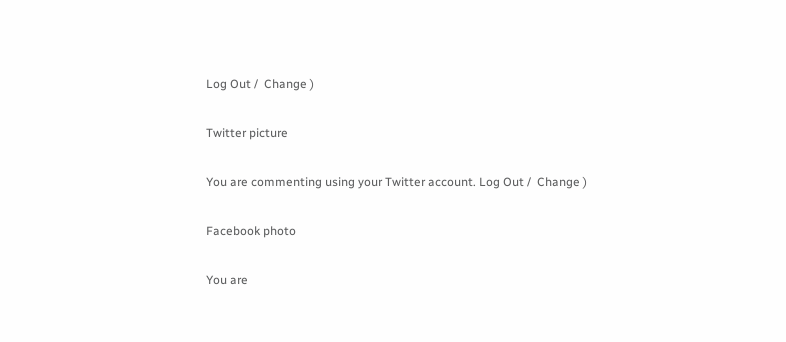Log Out /  Change )

Twitter picture

You are commenting using your Twitter account. Log Out /  Change )

Facebook photo

You are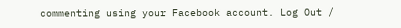commenting using your Facebook account. Log Out /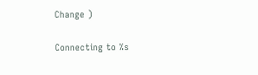Change )

Connecting to %s